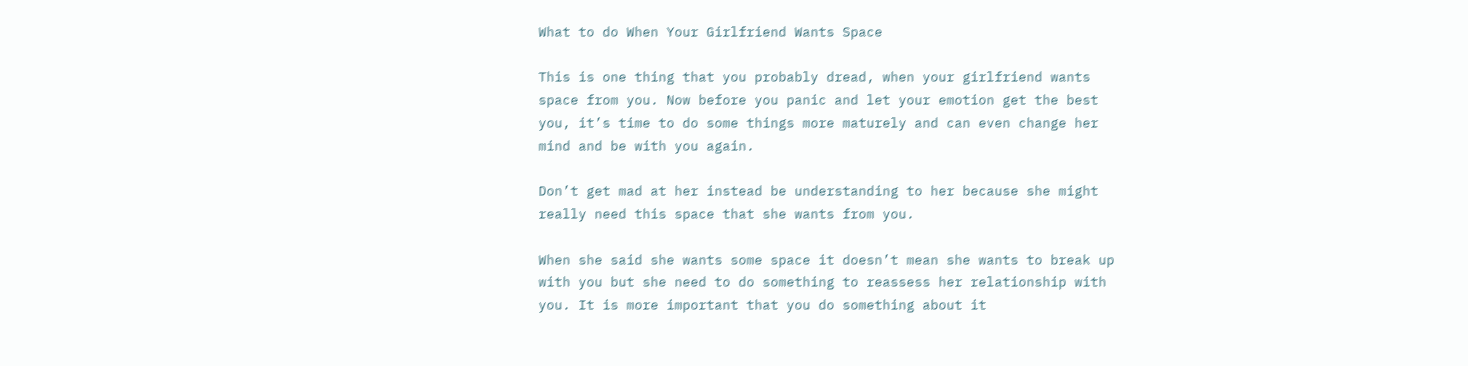What to do When Your Girlfriend Wants Space

This is one thing that you probably dread, when your girlfriend wants space from you. Now before you panic and let your emotion get the best you, it’s time to do some things more maturely and can even change her mind and be with you again.

Don’t get mad at her instead be understanding to her because she might really need this space that she wants from you.

When she said she wants some space it doesn’t mean she wants to break up with you but she need to do something to reassess her relationship with you. It is more important that you do something about it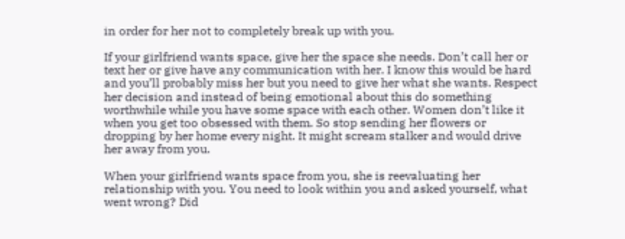in order for her not to completely break up with you.

If your girlfriend wants space, give her the space she needs. Don’t call her or text her or give have any communication with her. I know this would be hard and you’ll probably miss her but you need to give her what she wants. Respect her decision and instead of being emotional about this do something worthwhile while you have some space with each other. Women don’t like it when you get too obsessed with them. So stop sending her flowers or dropping by her home every night. It might scream stalker and would drive her away from you.

When your girlfriend wants space from you, she is reevaluating her relationship with you. You need to look within you and asked yourself, what went wrong? Did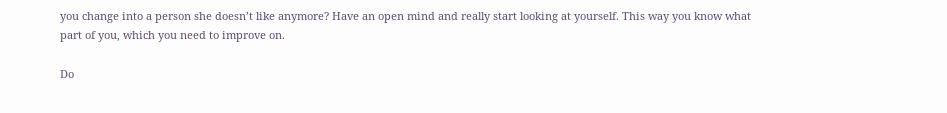you change into a person she doesn’t like anymore? Have an open mind and really start looking at yourself. This way you know what part of you, which you need to improve on.

Do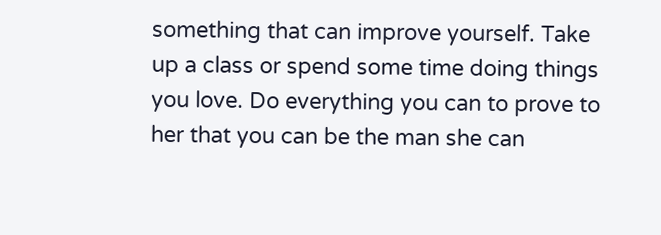something that can improve yourself. Take up a class or spend some time doing things you love. Do everything you can to prove to her that you can be the man she can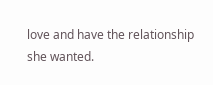love and have the relationship she wanted.